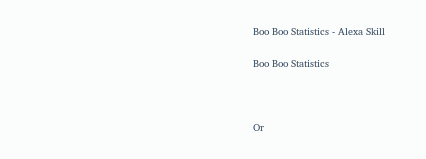Boo Boo Statistics - Alexa Skill

Boo Boo Statistics



Or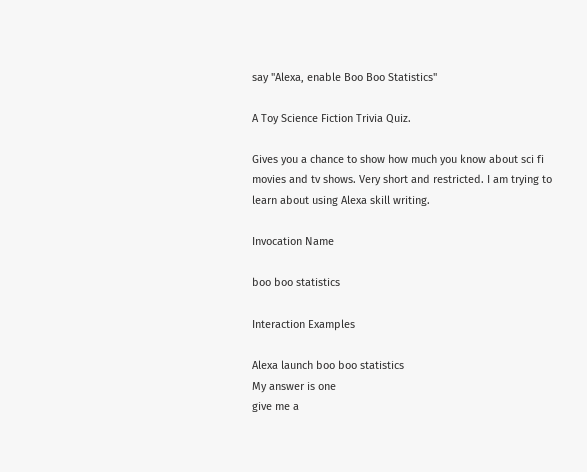say "Alexa, enable Boo Boo Statistics"

A Toy Science Fiction Trivia Quiz.

Gives you a chance to show how much you know about sci fi movies and tv shows. Very short and restricted. I am trying to learn about using Alexa skill writing.

Invocation Name

boo boo statistics

Interaction Examples

Alexa launch boo boo statistics
My answer is one
give me a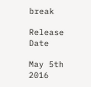break

Release Date

May 5th 2016